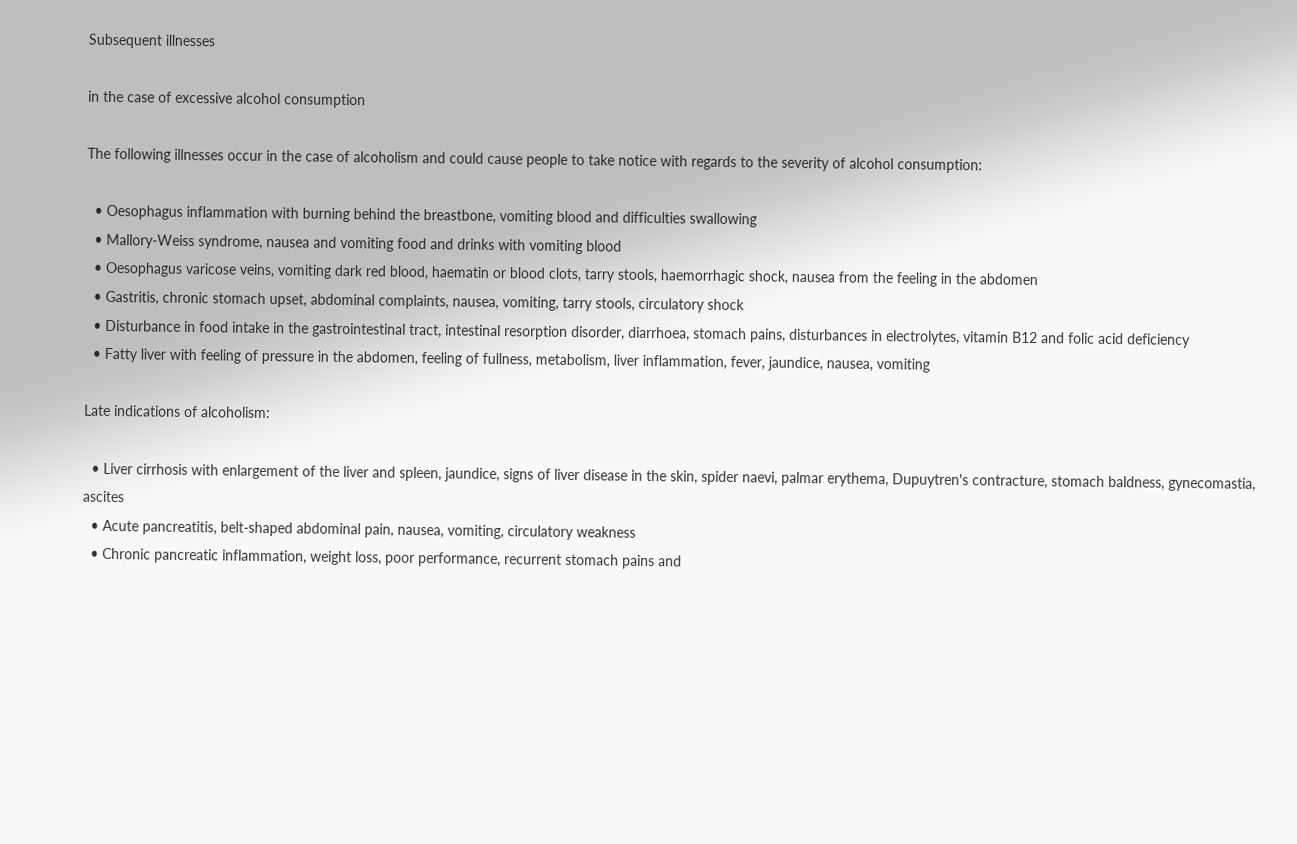Subsequent illnesses

in the case of excessive alcohol consumption

The following illnesses occur in the case of alcoholism and could cause people to take notice with regards to the severity of alcohol consumption:

  • Oesophagus inflammation with burning behind the breastbone, vomiting blood and difficulties swallowing
  • Mallory-Weiss syndrome, nausea and vomiting food and drinks with vomiting blood
  • Oesophagus varicose veins, vomiting dark red blood, haematin or blood clots, tarry stools, haemorrhagic shock, nausea from the feeling in the abdomen
  • Gastritis, chronic stomach upset, abdominal complaints, nausea, vomiting, tarry stools, circulatory shock
  • Disturbance in food intake in the gastrointestinal tract, intestinal resorption disorder, diarrhoea, stomach pains, disturbances in electrolytes, vitamin B12 and folic acid deficiency
  • Fatty liver with feeling of pressure in the abdomen, feeling of fullness, metabolism, liver inflammation, fever, jaundice, nausea, vomiting

Late indications of alcoholism:

  • Liver cirrhosis with enlargement of the liver and spleen, jaundice, signs of liver disease in the skin, spider naevi, palmar erythema, Dupuytren's contracture, stomach baldness, gynecomastia, ascites
  • Acute pancreatitis, belt-shaped abdominal pain, nausea, vomiting, circulatory weakness
  • Chronic pancreatic inflammation, weight loss, poor performance, recurrent stomach pains and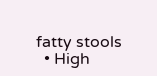fatty stools
  • High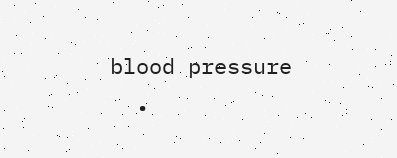blood pressure
  •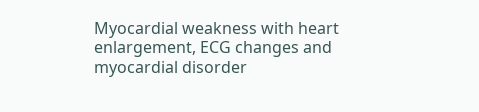Myocardial weakness with heart enlargement, ECG changes and myocardial disorder